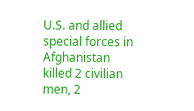U.S. and allied special forces in Afghanistan killed 2 civilian men, 2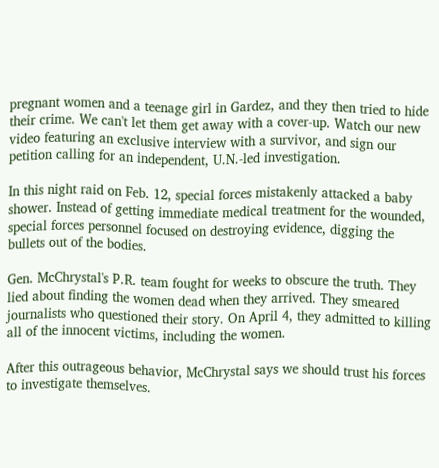pregnant women and a teenage girl in Gardez, and they then tried to hide their crime. We can't let them get away with a cover-up. Watch our new video featuring an exclusive interview with a survivor, and sign our petition calling for an independent, U.N.-led investigation.

In this night raid on Feb. 12, special forces mistakenly attacked a baby shower. Instead of getting immediate medical treatment for the wounded, special forces personnel focused on destroying evidence, digging the bullets out of the bodies.

Gen. McChrystal's P.R. team fought for weeks to obscure the truth. They lied about finding the women dead when they arrived. They smeared journalists who questioned their story. On April 4, they admitted to killing all of the innocent victims, including the women.

After this outrageous behavior, McChrystal says we should trust his forces to investigate themselves.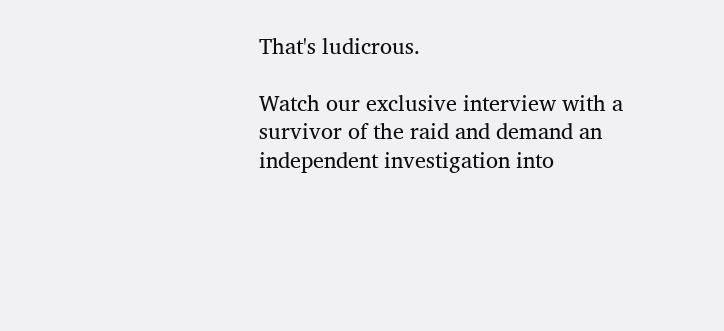That's ludicrous.

Watch our exclusive interview with a survivor of the raid and demand an independent investigation into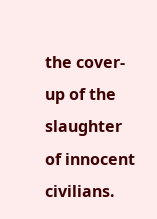the cover-up of the slaughter of innocent civilians.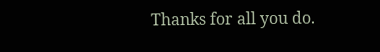Thanks for all you do.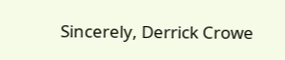Sincerely, Derrick Crowe